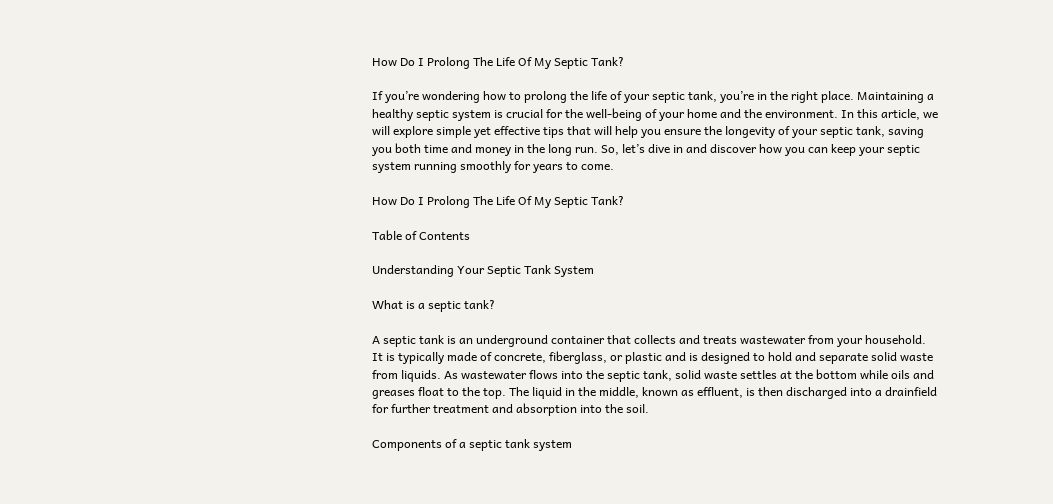How Do I Prolong The Life Of My Septic Tank?

If you’re wondering how to prolong the life of your septic tank, you’re in the right place. Maintaining a healthy septic system is crucial for the well-being of your home and the environment. In this article, we will explore simple yet effective tips that will help you ensure the longevity of your septic tank, saving you both time and money in the long run. So, let’s dive in and discover how you can keep your septic system running smoothly for years to come.

How Do I Prolong The Life Of My Septic Tank?

Table of Contents

Understanding Your Septic Tank System

What is a septic tank?

A septic tank is an underground container that collects and treats wastewater from your household. It is typically made of concrete, fiberglass, or plastic and is designed to hold and separate solid waste from liquids. As wastewater flows into the septic tank, solid waste settles at the bottom while oils and greases float to the top. The liquid in the middle, known as effluent, is then discharged into a drainfield for further treatment and absorption into the soil.

Components of a septic tank system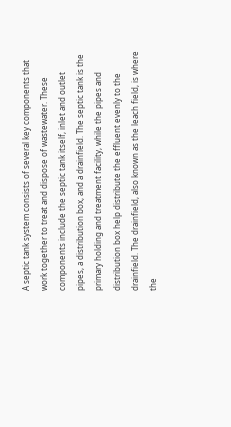A septic tank system consists of several key components that work together to treat and dispose of wastewater. These components include the septic tank itself, inlet and outlet pipes, a distribution box, and a drainfield. The septic tank is the primary holding and treatment facility, while the pipes and distribution box help distribute the effluent evenly to the drainfield. The drainfield, also known as the leach field, is where the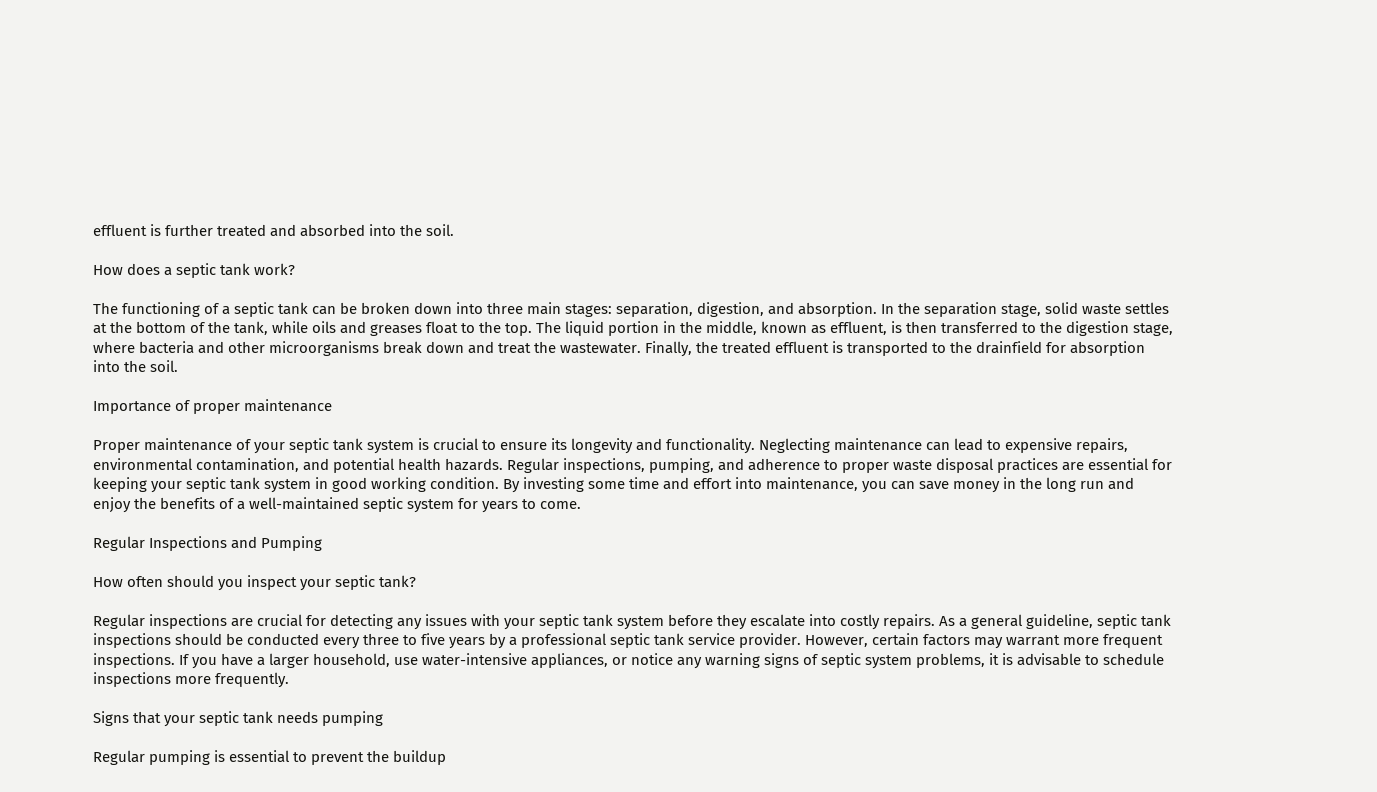effluent is further treated and absorbed into the soil.

How does a septic tank work?

The functioning of a septic tank can be broken down into three main stages: separation, digestion, and absorption. In the separation stage, solid waste settles at the bottom of the tank, while oils and greases float to the top. The liquid portion in the middle, known as effluent, is then transferred to the digestion stage, where bacteria and other microorganisms break down and treat the wastewater. Finally, the treated effluent is transported to the drainfield for absorption into the soil.

Importance of proper maintenance

Proper maintenance of your septic tank system is crucial to ensure its longevity and functionality. Neglecting maintenance can lead to expensive repairs, environmental contamination, and potential health hazards. Regular inspections, pumping, and adherence to proper waste disposal practices are essential for keeping your septic tank system in good working condition. By investing some time and effort into maintenance, you can save money in the long run and enjoy the benefits of a well-maintained septic system for years to come.

Regular Inspections and Pumping

How often should you inspect your septic tank?

Regular inspections are crucial for detecting any issues with your septic tank system before they escalate into costly repairs. As a general guideline, septic tank inspections should be conducted every three to five years by a professional septic tank service provider. However, certain factors may warrant more frequent inspections. If you have a larger household, use water-intensive appliances, or notice any warning signs of septic system problems, it is advisable to schedule inspections more frequently.

Signs that your septic tank needs pumping

Regular pumping is essential to prevent the buildup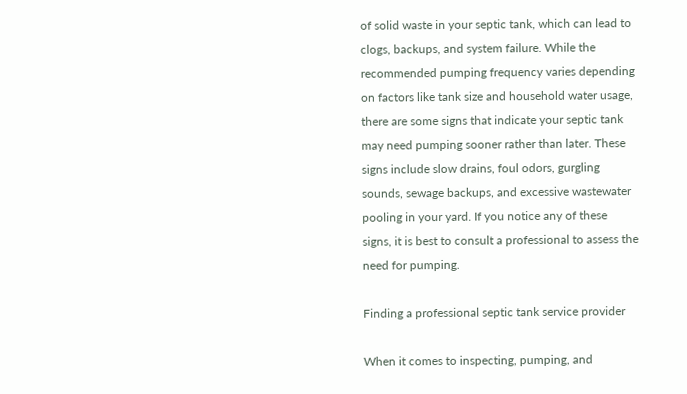of solid waste in your septic tank, which can lead to clogs, backups, and system failure. While the recommended pumping frequency varies depending on factors like tank size and household water usage, there are some signs that indicate your septic tank may need pumping sooner rather than later. These signs include slow drains, foul odors, gurgling sounds, sewage backups, and excessive wastewater pooling in your yard. If you notice any of these signs, it is best to consult a professional to assess the need for pumping.

Finding a professional septic tank service provider

When it comes to inspecting, pumping, and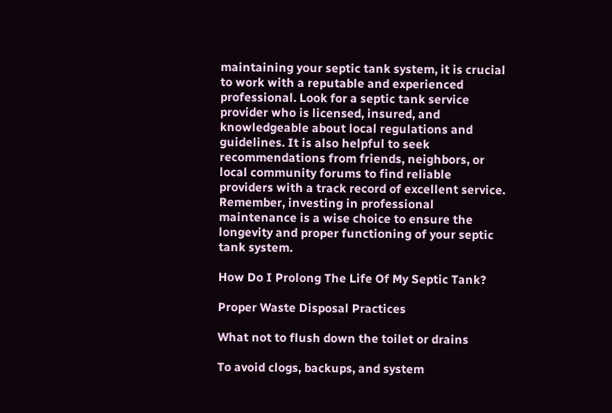maintaining your septic tank system, it is crucial to work with a reputable and experienced professional. Look for a septic tank service provider who is licensed, insured, and knowledgeable about local regulations and guidelines. It is also helpful to seek recommendations from friends, neighbors, or local community forums to find reliable providers with a track record of excellent service. Remember, investing in professional maintenance is a wise choice to ensure the longevity and proper functioning of your septic tank system.

How Do I Prolong The Life Of My Septic Tank?

Proper Waste Disposal Practices

What not to flush down the toilet or drains

To avoid clogs, backups, and system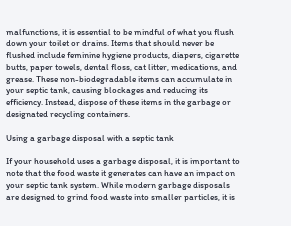malfunctions, it is essential to be mindful of what you flush down your toilet or drains. Items that should never be flushed include feminine hygiene products, diapers, cigarette butts, paper towels, dental floss, cat litter, medications, and grease. These non-biodegradable items can accumulate in your septic tank, causing blockages and reducing its efficiency. Instead, dispose of these items in the garbage or designated recycling containers.

Using a garbage disposal with a septic tank

If your household uses a garbage disposal, it is important to note that the food waste it generates can have an impact on your septic tank system. While modern garbage disposals are designed to grind food waste into smaller particles, it is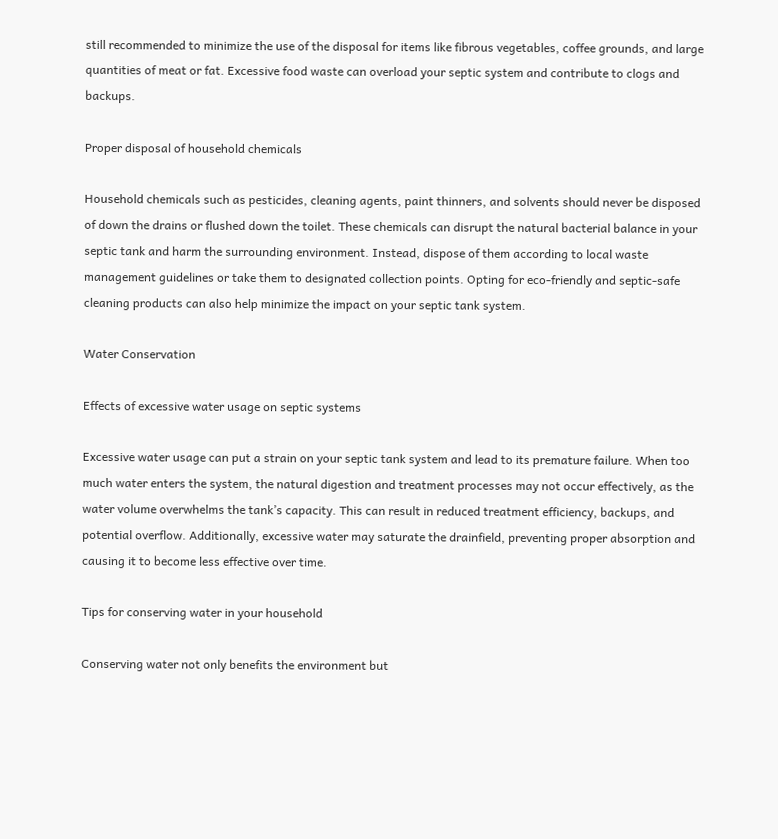still recommended to minimize the use of the disposal for items like fibrous vegetables, coffee grounds, and large quantities of meat or fat. Excessive food waste can overload your septic system and contribute to clogs and backups.

Proper disposal of household chemicals

Household chemicals such as pesticides, cleaning agents, paint thinners, and solvents should never be disposed of down the drains or flushed down the toilet. These chemicals can disrupt the natural bacterial balance in your septic tank and harm the surrounding environment. Instead, dispose of them according to local waste management guidelines or take them to designated collection points. Opting for eco-friendly and septic-safe cleaning products can also help minimize the impact on your septic tank system.

Water Conservation

Effects of excessive water usage on septic systems

Excessive water usage can put a strain on your septic tank system and lead to its premature failure. When too much water enters the system, the natural digestion and treatment processes may not occur effectively, as the water volume overwhelms the tank’s capacity. This can result in reduced treatment efficiency, backups, and potential overflow. Additionally, excessive water may saturate the drainfield, preventing proper absorption and causing it to become less effective over time.

Tips for conserving water in your household

Conserving water not only benefits the environment but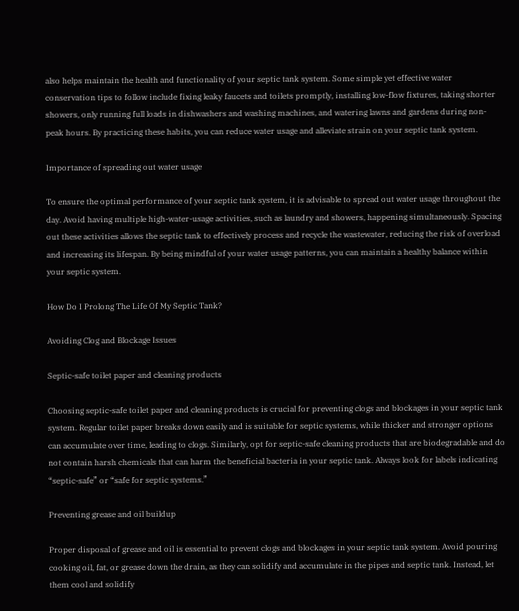also helps maintain the health and functionality of your septic tank system. Some simple yet effective water conservation tips to follow include fixing leaky faucets and toilets promptly, installing low-flow fixtures, taking shorter showers, only running full loads in dishwashers and washing machines, and watering lawns and gardens during non-peak hours. By practicing these habits, you can reduce water usage and alleviate strain on your septic tank system.

Importance of spreading out water usage

To ensure the optimal performance of your septic tank system, it is advisable to spread out water usage throughout the day. Avoid having multiple high-water-usage activities, such as laundry and showers, happening simultaneously. Spacing out these activities allows the septic tank to effectively process and recycle the wastewater, reducing the risk of overload and increasing its lifespan. By being mindful of your water usage patterns, you can maintain a healthy balance within your septic system.

How Do I Prolong The Life Of My Septic Tank?

Avoiding Clog and Blockage Issues

Septic-safe toilet paper and cleaning products

Choosing septic-safe toilet paper and cleaning products is crucial for preventing clogs and blockages in your septic tank system. Regular toilet paper breaks down easily and is suitable for septic systems, while thicker and stronger options can accumulate over time, leading to clogs. Similarly, opt for septic-safe cleaning products that are biodegradable and do not contain harsh chemicals that can harm the beneficial bacteria in your septic tank. Always look for labels indicating “septic-safe” or “safe for septic systems.”

Preventing grease and oil buildup

Proper disposal of grease and oil is essential to prevent clogs and blockages in your septic tank system. Avoid pouring cooking oil, fat, or grease down the drain, as they can solidify and accumulate in the pipes and septic tank. Instead, let them cool and solidify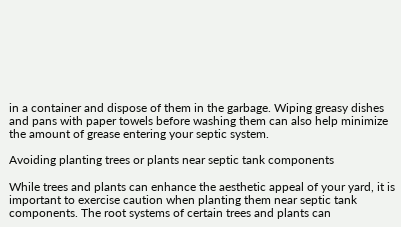in a container and dispose of them in the garbage. Wiping greasy dishes and pans with paper towels before washing them can also help minimize the amount of grease entering your septic system.

Avoiding planting trees or plants near septic tank components

While trees and plants can enhance the aesthetic appeal of your yard, it is important to exercise caution when planting them near septic tank components. The root systems of certain trees and plants can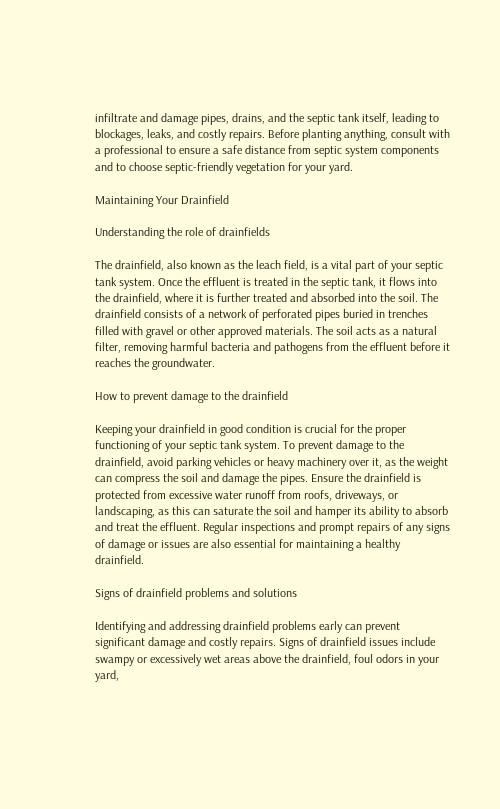infiltrate and damage pipes, drains, and the septic tank itself, leading to blockages, leaks, and costly repairs. Before planting anything, consult with a professional to ensure a safe distance from septic system components and to choose septic-friendly vegetation for your yard.

Maintaining Your Drainfield

Understanding the role of drainfields

The drainfield, also known as the leach field, is a vital part of your septic tank system. Once the effluent is treated in the septic tank, it flows into the drainfield, where it is further treated and absorbed into the soil. The drainfield consists of a network of perforated pipes buried in trenches filled with gravel or other approved materials. The soil acts as a natural filter, removing harmful bacteria and pathogens from the effluent before it reaches the groundwater.

How to prevent damage to the drainfield

Keeping your drainfield in good condition is crucial for the proper functioning of your septic tank system. To prevent damage to the drainfield, avoid parking vehicles or heavy machinery over it, as the weight can compress the soil and damage the pipes. Ensure the drainfield is protected from excessive water runoff from roofs, driveways, or landscaping, as this can saturate the soil and hamper its ability to absorb and treat the effluent. Regular inspections and prompt repairs of any signs of damage or issues are also essential for maintaining a healthy drainfield.

Signs of drainfield problems and solutions

Identifying and addressing drainfield problems early can prevent significant damage and costly repairs. Signs of drainfield issues include swampy or excessively wet areas above the drainfield, foul odors in your yard,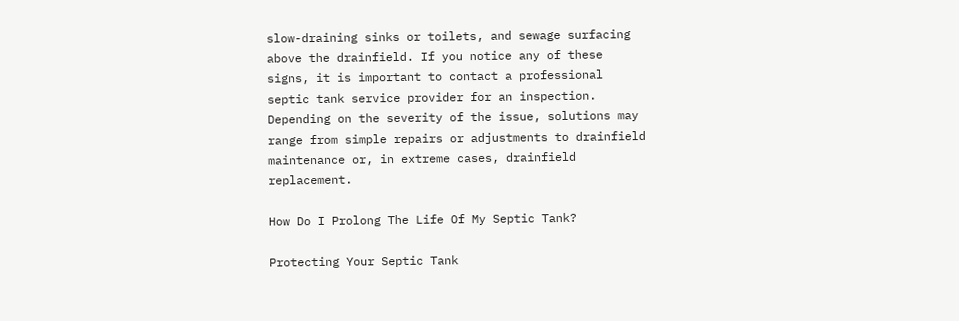slow-draining sinks or toilets, and sewage surfacing above the drainfield. If you notice any of these signs, it is important to contact a professional septic tank service provider for an inspection. Depending on the severity of the issue, solutions may range from simple repairs or adjustments to drainfield maintenance or, in extreme cases, drainfield replacement.

How Do I Prolong The Life Of My Septic Tank?

Protecting Your Septic Tank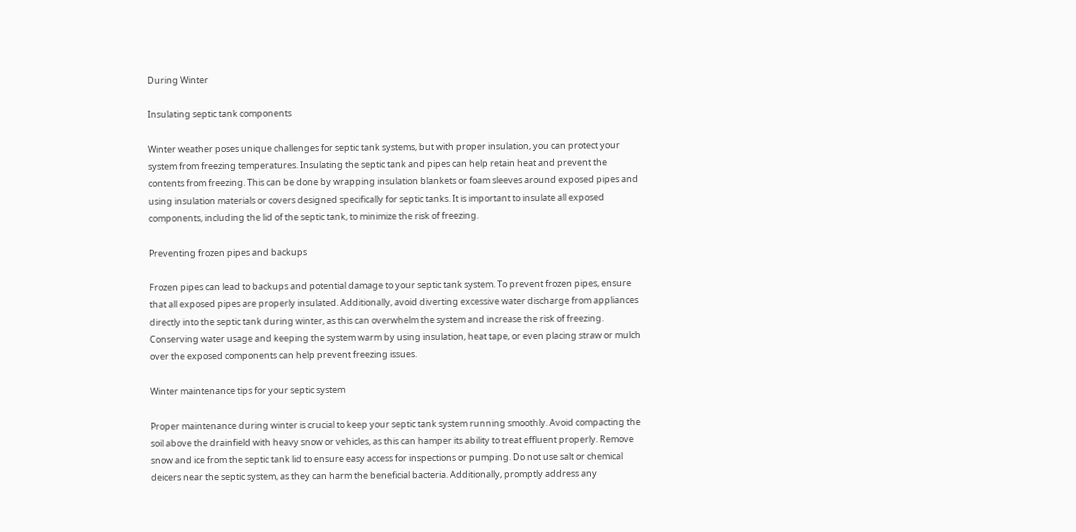During Winter

Insulating septic tank components

Winter weather poses unique challenges for septic tank systems, but with proper insulation, you can protect your system from freezing temperatures. Insulating the septic tank and pipes can help retain heat and prevent the contents from freezing. This can be done by wrapping insulation blankets or foam sleeves around exposed pipes and using insulation materials or covers designed specifically for septic tanks. It is important to insulate all exposed components, including the lid of the septic tank, to minimize the risk of freezing.

Preventing frozen pipes and backups

Frozen pipes can lead to backups and potential damage to your septic tank system. To prevent frozen pipes, ensure that all exposed pipes are properly insulated. Additionally, avoid diverting excessive water discharge from appliances directly into the septic tank during winter, as this can overwhelm the system and increase the risk of freezing. Conserving water usage and keeping the system warm by using insulation, heat tape, or even placing straw or mulch over the exposed components can help prevent freezing issues.

Winter maintenance tips for your septic system

Proper maintenance during winter is crucial to keep your septic tank system running smoothly. Avoid compacting the soil above the drainfield with heavy snow or vehicles, as this can hamper its ability to treat effluent properly. Remove snow and ice from the septic tank lid to ensure easy access for inspections or pumping. Do not use salt or chemical deicers near the septic system, as they can harm the beneficial bacteria. Additionally, promptly address any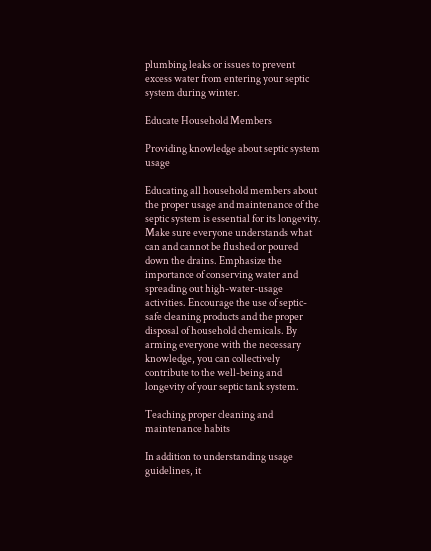plumbing leaks or issues to prevent excess water from entering your septic system during winter.

Educate Household Members

Providing knowledge about septic system usage

Educating all household members about the proper usage and maintenance of the septic system is essential for its longevity. Make sure everyone understands what can and cannot be flushed or poured down the drains. Emphasize the importance of conserving water and spreading out high-water-usage activities. Encourage the use of septic-safe cleaning products and the proper disposal of household chemicals. By arming everyone with the necessary knowledge, you can collectively contribute to the well-being and longevity of your septic tank system.

Teaching proper cleaning and maintenance habits

In addition to understanding usage guidelines, it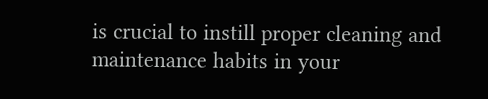is crucial to instill proper cleaning and maintenance habits in your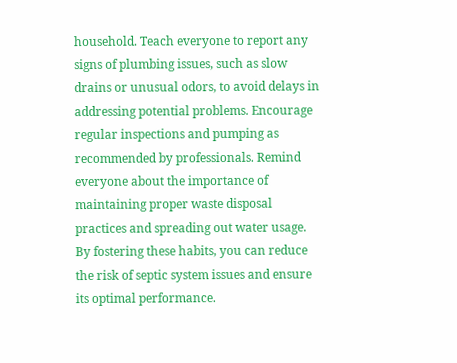household. Teach everyone to report any signs of plumbing issues, such as slow drains or unusual odors, to avoid delays in addressing potential problems. Encourage regular inspections and pumping as recommended by professionals. Remind everyone about the importance of maintaining proper waste disposal practices and spreading out water usage. By fostering these habits, you can reduce the risk of septic system issues and ensure its optimal performance.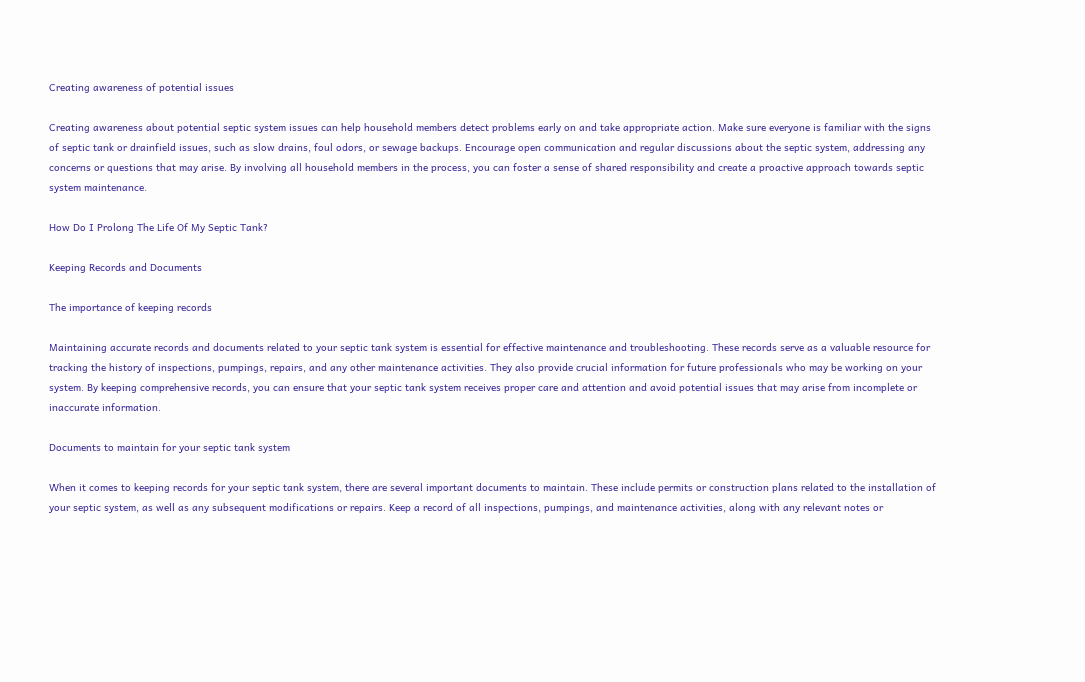Creating awareness of potential issues

Creating awareness about potential septic system issues can help household members detect problems early on and take appropriate action. Make sure everyone is familiar with the signs of septic tank or drainfield issues, such as slow drains, foul odors, or sewage backups. Encourage open communication and regular discussions about the septic system, addressing any concerns or questions that may arise. By involving all household members in the process, you can foster a sense of shared responsibility and create a proactive approach towards septic system maintenance.

How Do I Prolong The Life Of My Septic Tank?

Keeping Records and Documents

The importance of keeping records

Maintaining accurate records and documents related to your septic tank system is essential for effective maintenance and troubleshooting. These records serve as a valuable resource for tracking the history of inspections, pumpings, repairs, and any other maintenance activities. They also provide crucial information for future professionals who may be working on your system. By keeping comprehensive records, you can ensure that your septic tank system receives proper care and attention and avoid potential issues that may arise from incomplete or inaccurate information.

Documents to maintain for your septic tank system

When it comes to keeping records for your septic tank system, there are several important documents to maintain. These include permits or construction plans related to the installation of your septic system, as well as any subsequent modifications or repairs. Keep a record of all inspections, pumpings, and maintenance activities, along with any relevant notes or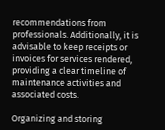recommendations from professionals. Additionally, it is advisable to keep receipts or invoices for services rendered, providing a clear timeline of maintenance activities and associated costs.

Organizing and storing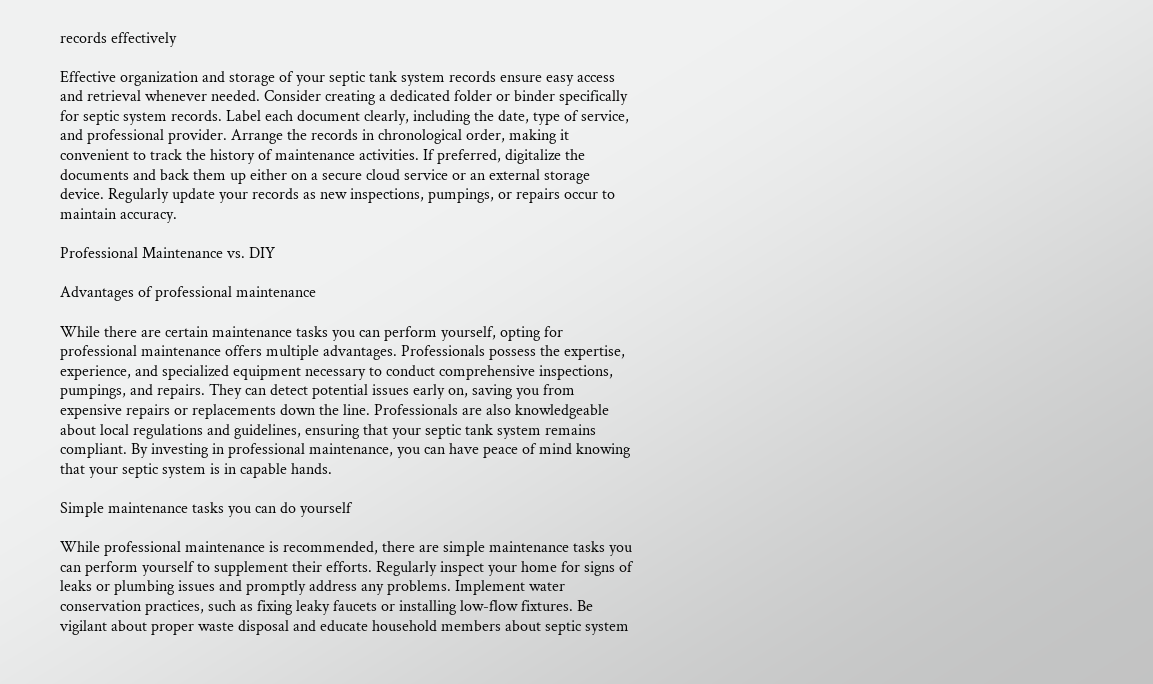records effectively

Effective organization and storage of your septic tank system records ensure easy access and retrieval whenever needed. Consider creating a dedicated folder or binder specifically for septic system records. Label each document clearly, including the date, type of service, and professional provider. Arrange the records in chronological order, making it convenient to track the history of maintenance activities. If preferred, digitalize the documents and back them up either on a secure cloud service or an external storage device. Regularly update your records as new inspections, pumpings, or repairs occur to maintain accuracy.

Professional Maintenance vs. DIY

Advantages of professional maintenance

While there are certain maintenance tasks you can perform yourself, opting for professional maintenance offers multiple advantages. Professionals possess the expertise, experience, and specialized equipment necessary to conduct comprehensive inspections, pumpings, and repairs. They can detect potential issues early on, saving you from expensive repairs or replacements down the line. Professionals are also knowledgeable about local regulations and guidelines, ensuring that your septic tank system remains compliant. By investing in professional maintenance, you can have peace of mind knowing that your septic system is in capable hands.

Simple maintenance tasks you can do yourself

While professional maintenance is recommended, there are simple maintenance tasks you can perform yourself to supplement their efforts. Regularly inspect your home for signs of leaks or plumbing issues and promptly address any problems. Implement water conservation practices, such as fixing leaky faucets or installing low-flow fixtures. Be vigilant about proper waste disposal and educate household members about septic system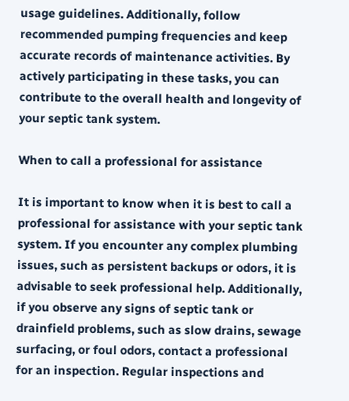usage guidelines. Additionally, follow recommended pumping frequencies and keep accurate records of maintenance activities. By actively participating in these tasks, you can contribute to the overall health and longevity of your septic tank system.

When to call a professional for assistance

It is important to know when it is best to call a professional for assistance with your septic tank system. If you encounter any complex plumbing issues, such as persistent backups or odors, it is advisable to seek professional help. Additionally, if you observe any signs of septic tank or drainfield problems, such as slow drains, sewage surfacing, or foul odors, contact a professional for an inspection. Regular inspections and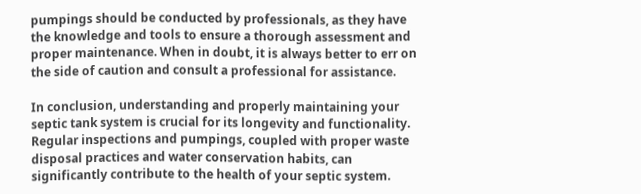pumpings should be conducted by professionals, as they have the knowledge and tools to ensure a thorough assessment and proper maintenance. When in doubt, it is always better to err on the side of caution and consult a professional for assistance.

In conclusion, understanding and properly maintaining your septic tank system is crucial for its longevity and functionality. Regular inspections and pumpings, coupled with proper waste disposal practices and water conservation habits, can significantly contribute to the health of your septic system.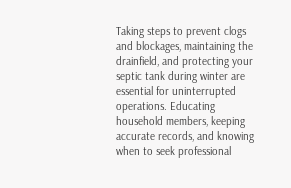Taking steps to prevent clogs and blockages, maintaining the drainfield, and protecting your septic tank during winter are essential for uninterrupted operations. Educating household members, keeping accurate records, and knowing when to seek professional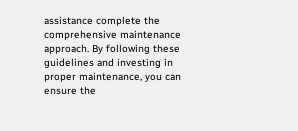assistance complete the comprehensive maintenance approach. By following these guidelines and investing in proper maintenance, you can ensure the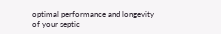optimal performance and longevity of your septic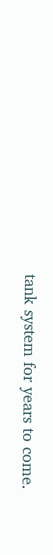tank system for years to come.